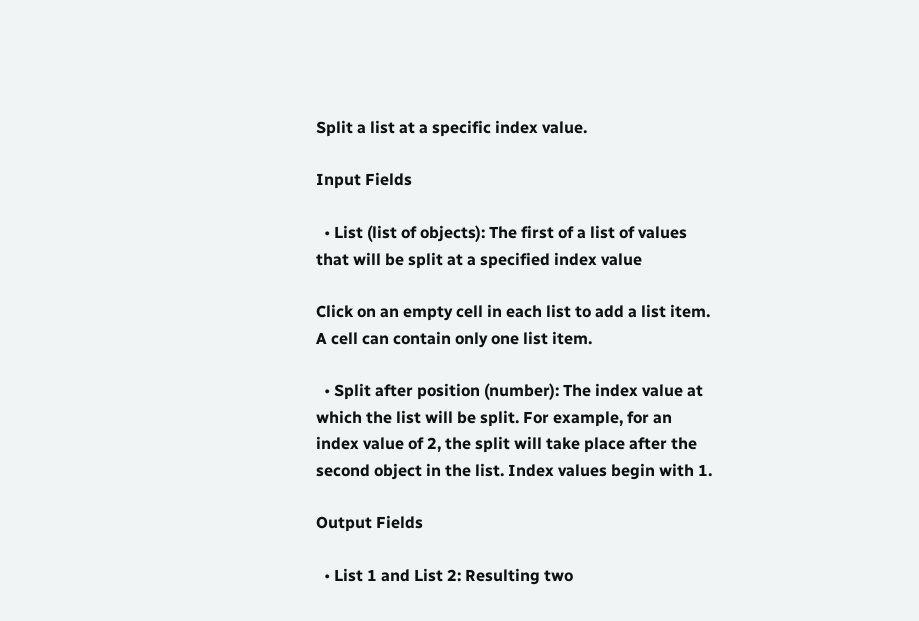Split a list at a specific index value.

Input Fields

  • List (list of objects): The first of a list of values that will be split at a specified index value

Click on an empty cell in each list to add a list item. A cell can contain only one list item.

  • Split after position (number): The index value at which the list will be split. For example, for an index value of 2, the split will take place after the second object in the list. Index values begin with 1.

Output Fields

  • List 1 and List 2: Resulting two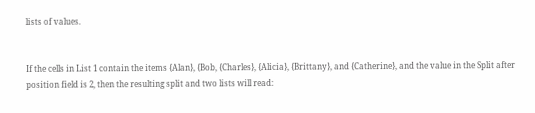lists of values.


If the cells in List 1 contain the items {Alan}, {Bob, {Charles}, {Alicia}, {Brittany}, and {Catherine}, and the value in the Split after position field is 2, then the resulting split and two lists will read: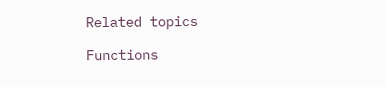Related topics

Functions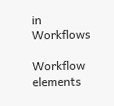in Workflows

Workflow elements